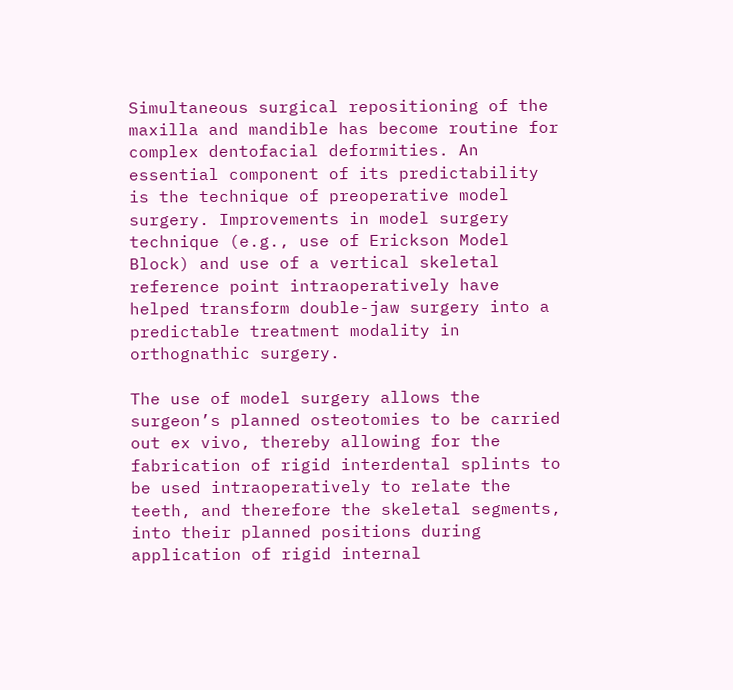Simultaneous surgical repositioning of the maxilla and mandible has become routine for complex dentofacial deformities. An essential component of its predictability is the technique of preoperative model surgery. Improvements in model surgery technique (e.g., use of Erickson Model Block) and use of a vertical skeletal reference point intraoperatively have helped transform double-jaw surgery into a predictable treatment modality in orthognathic surgery.

The use of model surgery allows the surgeon’s planned osteotomies to be carried out ex vivo, thereby allowing for the fabrication of rigid interdental splints to be used intraoperatively to relate the teeth, and therefore the skeletal segments, into their planned positions during application of rigid internal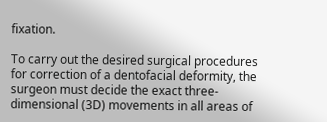fixation.

To carry out the desired surgical procedures for correction of a dentofacial deformity, the surgeon must decide the exact three-dimensional (3D) movements in all areas of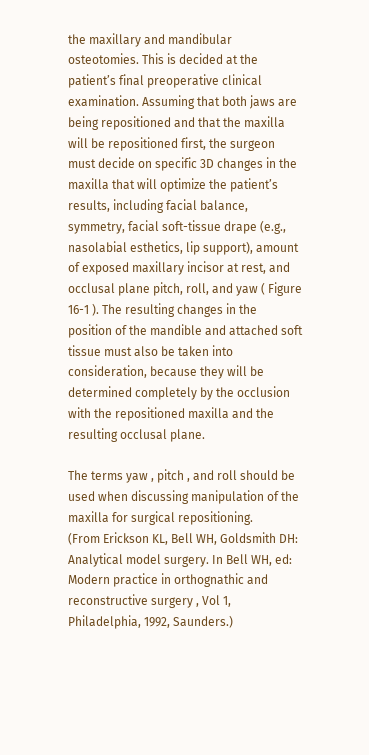the maxillary and mandibular osteotomies. This is decided at the patient’s final preoperative clinical examination. Assuming that both jaws are being repositioned and that the maxilla will be repositioned first, the surgeon must decide on specific 3D changes in the maxilla that will optimize the patient’s results, including facial balance, symmetry, facial soft-tissue drape (e.g., nasolabial esthetics, lip support), amount of exposed maxillary incisor at rest, and occlusal plane pitch, roll, and yaw ( Figure 16-1 ). The resulting changes in the position of the mandible and attached soft tissue must also be taken into consideration, because they will be determined completely by the occlusion with the repositioned maxilla and the resulting occlusal plane.

The terms yaw , pitch , and roll should be used when discussing manipulation of the maxilla for surgical repositioning.
(From Erickson KL, Bell WH, Goldsmith DH: Analytical model surgery. In Bell WH, ed: Modern practice in orthognathic and reconstructive surgery , Vol 1, Philadelphia, 1992, Saunders.)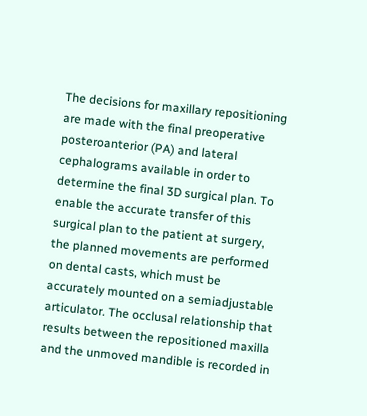The decisions for maxillary repositioning are made with the final preoperative posteroanterior (PA) and lateral cephalograms available in order to determine the final 3D surgical plan. To enable the accurate transfer of this surgical plan to the patient at surgery, the planned movements are performed on dental casts, which must be accurately mounted on a semiadjustable articulator. The occlusal relationship that results between the repositioned maxilla and the unmoved mandible is recorded in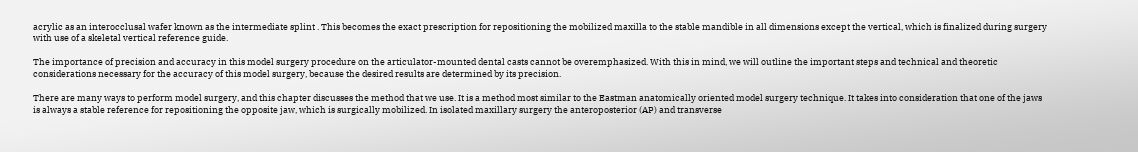acrylic as an interocclusal wafer known as the intermediate splint . This becomes the exact prescription for repositioning the mobilized maxilla to the stable mandible in all dimensions except the vertical, which is finalized during surgery with use of a skeletal vertical reference guide.

The importance of precision and accuracy in this model surgery procedure on the articulator-mounted dental casts cannot be overemphasized. With this in mind, we will outline the important steps and technical and theoretic considerations necessary for the accuracy of this model surgery, because the desired results are determined by its precision.

There are many ways to perform model surgery, and this chapter discusses the method that we use. It is a method most similar to the Eastman anatomically oriented model surgery technique. It takes into consideration that one of the jaws is always a stable reference for repositioning the opposite jaw, which is surgically mobilized. In isolated maxillary surgery the anteroposterior (AP) and transverse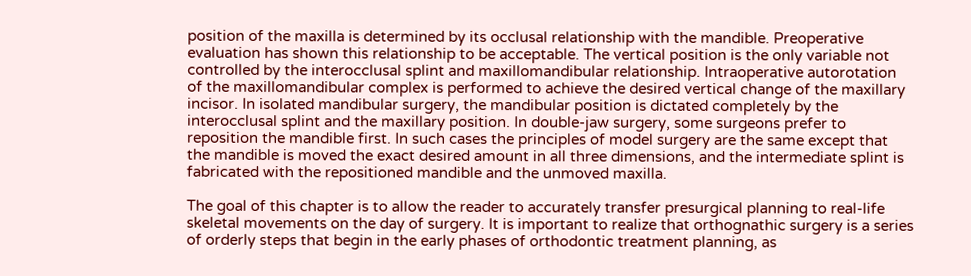position of the maxilla is determined by its occlusal relationship with the mandible. Preoperative evaluation has shown this relationship to be acceptable. The vertical position is the only variable not controlled by the interocclusal splint and maxillomandibular relationship. Intraoperative autorotation of the maxillomandibular complex is performed to achieve the desired vertical change of the maxillary incisor. In isolated mandibular surgery, the mandibular position is dictated completely by the interocclusal splint and the maxillary position. In double-jaw surgery, some surgeons prefer to reposition the mandible first. In such cases the principles of model surgery are the same except that the mandible is moved the exact desired amount in all three dimensions, and the intermediate splint is fabricated with the repositioned mandible and the unmoved maxilla.

The goal of this chapter is to allow the reader to accurately transfer presurgical planning to real-life skeletal movements on the day of surgery. It is important to realize that orthognathic surgery is a series of orderly steps that begin in the early phases of orthodontic treatment planning, as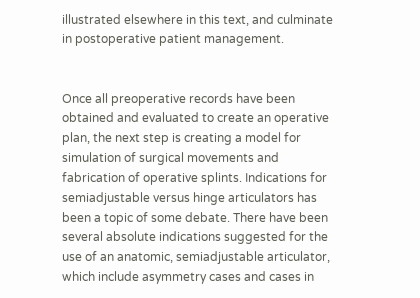illustrated elsewhere in this text, and culminate in postoperative patient management.


Once all preoperative records have been obtained and evaluated to create an operative plan, the next step is creating a model for simulation of surgical movements and fabrication of operative splints. Indications for semiadjustable versus hinge articulators has been a topic of some debate. There have been several absolute indications suggested for the use of an anatomic, semiadjustable articulator, which include asymmetry cases and cases in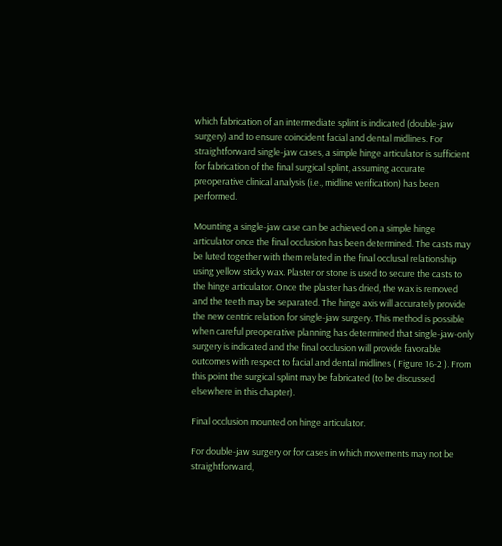which fabrication of an intermediate splint is indicated (double-jaw surgery) and to ensure coincident facial and dental midlines. For straightforward single-jaw cases, a simple hinge articulator is sufficient for fabrication of the final surgical splint, assuming accurate preoperative clinical analysis (i.e., midline verification) has been performed.

Mounting a single-jaw case can be achieved on a simple hinge articulator once the final occlusion has been determined. The casts may be luted together with them related in the final occlusal relationship using yellow sticky wax. Plaster or stone is used to secure the casts to the hinge articulator. Once the plaster has dried, the wax is removed and the teeth may be separated. The hinge axis will accurately provide the new centric relation for single-jaw surgery. This method is possible when careful preoperative planning has determined that single-jaw-only surgery is indicated and the final occlusion will provide favorable outcomes with respect to facial and dental midlines ( Figure 16-2 ). From this point the surgical splint may be fabricated (to be discussed elsewhere in this chapter).

Final occlusion mounted on hinge articulator.

For double-jaw surgery or for cases in which movements may not be straightforward,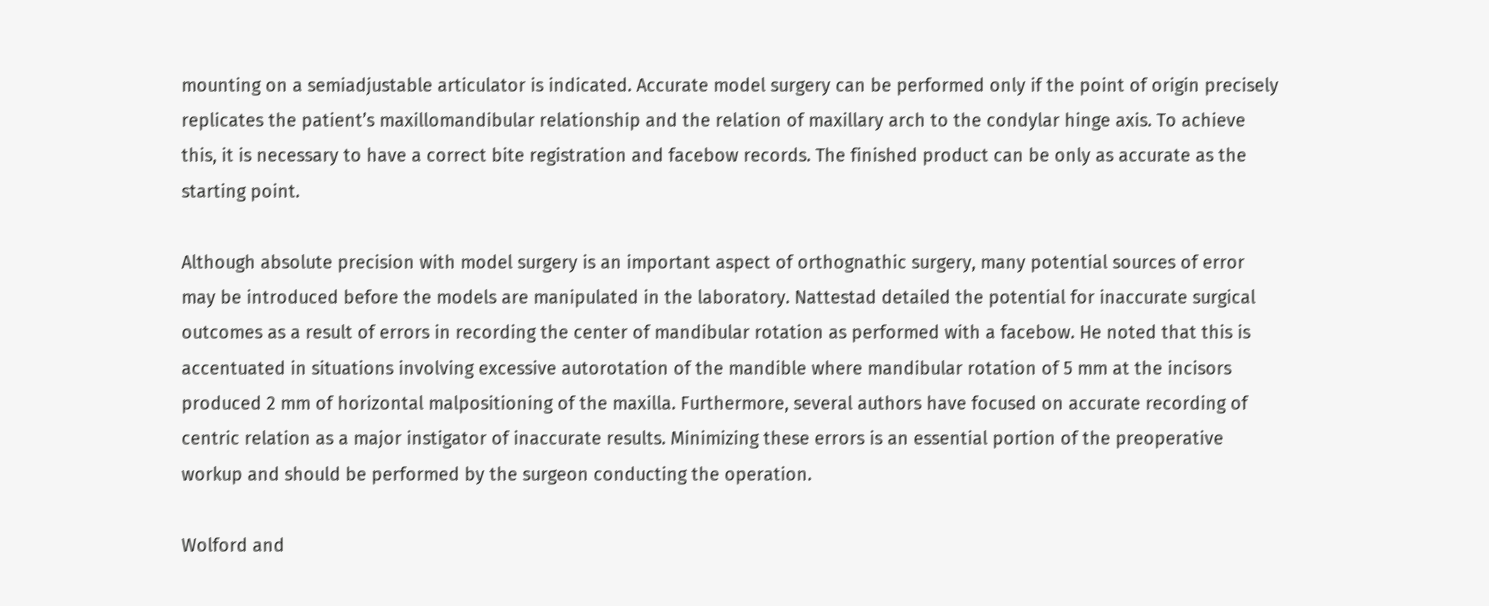mounting on a semiadjustable articulator is indicated. Accurate model surgery can be performed only if the point of origin precisely replicates the patient’s maxillomandibular relationship and the relation of maxillary arch to the condylar hinge axis. To achieve this, it is necessary to have a correct bite registration and facebow records. The finished product can be only as accurate as the starting point.

Although absolute precision with model surgery is an important aspect of orthognathic surgery, many potential sources of error may be introduced before the models are manipulated in the laboratory. Nattestad detailed the potential for inaccurate surgical outcomes as a result of errors in recording the center of mandibular rotation as performed with a facebow. He noted that this is accentuated in situations involving excessive autorotation of the mandible where mandibular rotation of 5 mm at the incisors produced 2 mm of horizontal malpositioning of the maxilla. Furthermore, several authors have focused on accurate recording of centric relation as a major instigator of inaccurate results. Minimizing these errors is an essential portion of the preoperative workup and should be performed by the surgeon conducting the operation.

Wolford and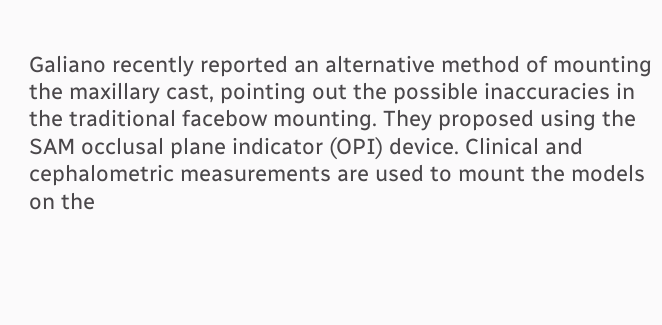Galiano recently reported an alternative method of mounting the maxillary cast, pointing out the possible inaccuracies in the traditional facebow mounting. They proposed using the SAM occlusal plane indicator (OPI) device. Clinical and cephalometric measurements are used to mount the models on the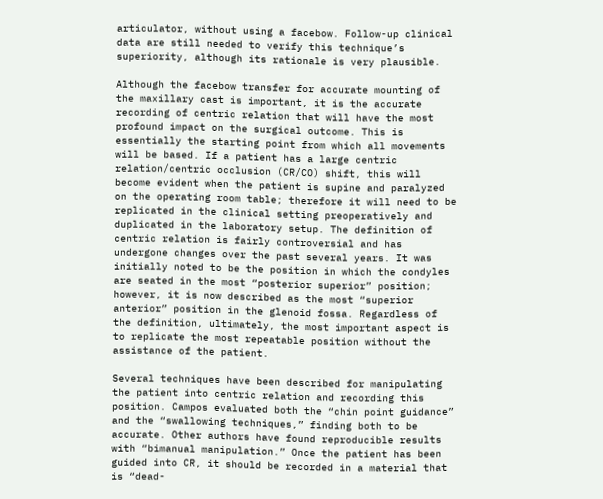articulator, without using a facebow. Follow-up clinical data are still needed to verify this technique’s superiority, although its rationale is very plausible.

Although the facebow transfer for accurate mounting of the maxillary cast is important, it is the accurate recording of centric relation that will have the most profound impact on the surgical outcome. This is essentially the starting point from which all movements will be based. If a patient has a large centric relation/centric occlusion (CR/CO) shift, this will become evident when the patient is supine and paralyzed on the operating room table; therefore it will need to be replicated in the clinical setting preoperatively and duplicated in the laboratory setup. The definition of centric relation is fairly controversial and has undergone changes over the past several years. It was initially noted to be the position in which the condyles are seated in the most “posterior superior” position; however, it is now described as the most “superior anterior” position in the glenoid fossa. Regardless of the definition, ultimately, the most important aspect is to replicate the most repeatable position without the assistance of the patient.

Several techniques have been described for manipulating the patient into centric relation and recording this position. Campos evaluated both the “chin point guidance” and the “swallowing techniques,” finding both to be accurate. Other authors have found reproducible results with “bimanual manipulation.” Once the patient has been guided into CR, it should be recorded in a material that is “dead-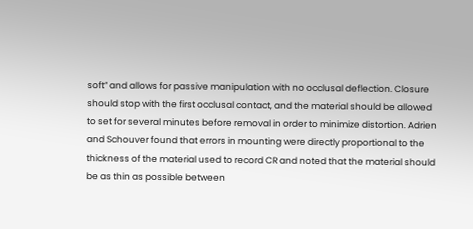soft” and allows for passive manipulation with no occlusal deflection. Closure should stop with the first occlusal contact, and the material should be allowed to set for several minutes before removal in order to minimize distortion. Adrien and Schouver found that errors in mounting were directly proportional to the thickness of the material used to record CR and noted that the material should be as thin as possible between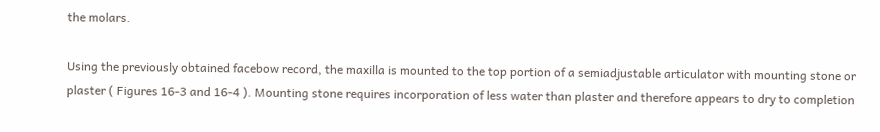the molars.

Using the previously obtained facebow record, the maxilla is mounted to the top portion of a semiadjustable articulator with mounting stone or plaster ( Figures 16-3 and 16-4 ). Mounting stone requires incorporation of less water than plaster and therefore appears to dry to completion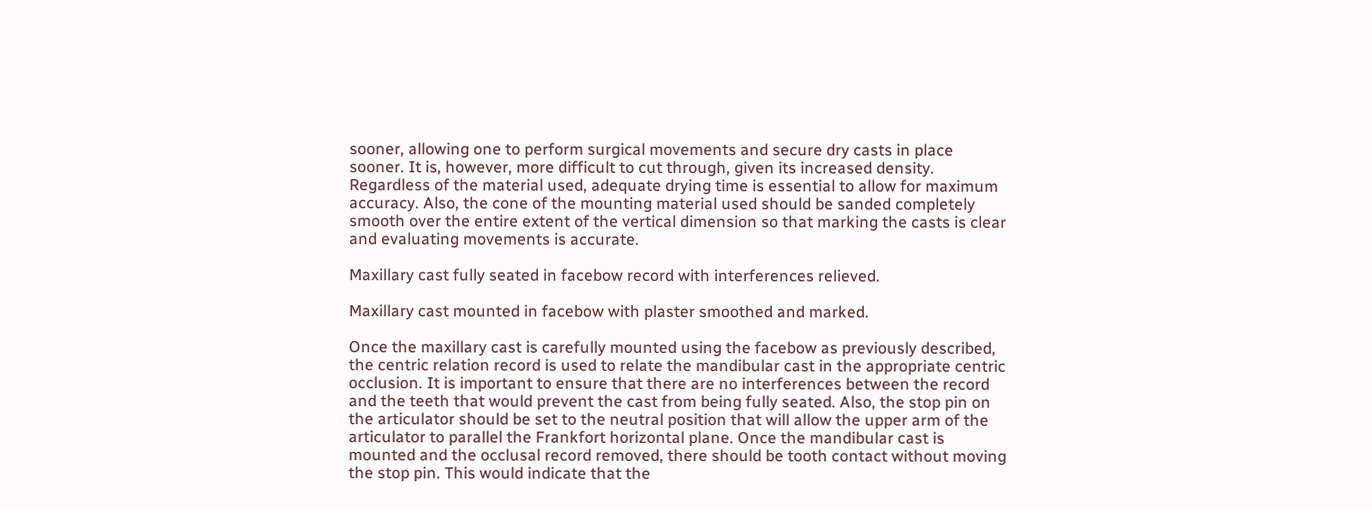sooner, allowing one to perform surgical movements and secure dry casts in place sooner. It is, however, more difficult to cut through, given its increased density. Regardless of the material used, adequate drying time is essential to allow for maximum accuracy. Also, the cone of the mounting material used should be sanded completely smooth over the entire extent of the vertical dimension so that marking the casts is clear and evaluating movements is accurate.

Maxillary cast fully seated in facebow record with interferences relieved.

Maxillary cast mounted in facebow with plaster smoothed and marked.

Once the maxillary cast is carefully mounted using the facebow as previously described, the centric relation record is used to relate the mandibular cast in the appropriate centric occlusion. It is important to ensure that there are no interferences between the record and the teeth that would prevent the cast from being fully seated. Also, the stop pin on the articulator should be set to the neutral position that will allow the upper arm of the articulator to parallel the Frankfort horizontal plane. Once the mandibular cast is mounted and the occlusal record removed, there should be tooth contact without moving the stop pin. This would indicate that the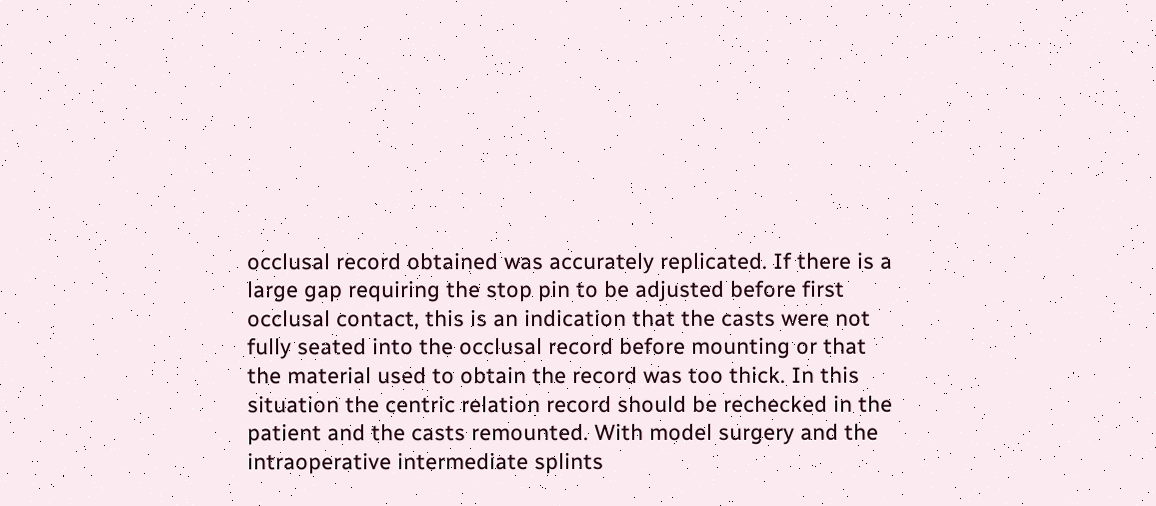occlusal record obtained was accurately replicated. If there is a large gap requiring the stop pin to be adjusted before first occlusal contact, this is an indication that the casts were not fully seated into the occlusal record before mounting or that the material used to obtain the record was too thick. In this situation the centric relation record should be rechecked in the patient and the casts remounted. With model surgery and the intraoperative intermediate splints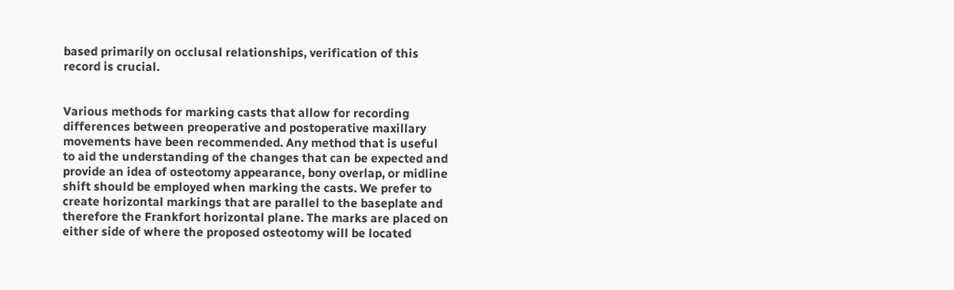based primarily on occlusal relationships, verification of this record is crucial.


Various methods for marking casts that allow for recording differences between preoperative and postoperative maxillary movements have been recommended. Any method that is useful to aid the understanding of the changes that can be expected and provide an idea of osteotomy appearance, bony overlap, or midline shift should be employed when marking the casts. We prefer to create horizontal markings that are parallel to the baseplate and therefore the Frankfort horizontal plane. The marks are placed on either side of where the proposed osteotomy will be located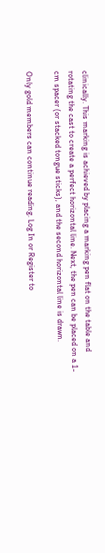clinically. This marking is achieved by placing a marking pen flat on the table and rotating the cast to create a perfect horizontal line. Next, the pen can be placed on a 1-cm spacer (or stacked tongue sticks), and the second horizontal line is drawn.

Only gold members can continue reading. Log In or Register to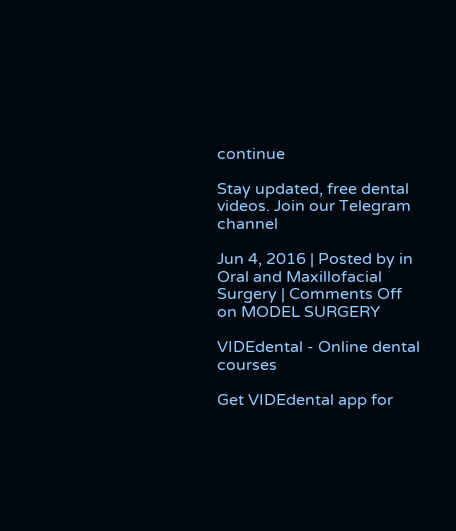continue

Stay updated, free dental videos. Join our Telegram channel

Jun 4, 2016 | Posted by in Oral and Maxillofacial Surgery | Comments Off on MODEL SURGERY

VIDEdental - Online dental courses

Get VIDEdental app for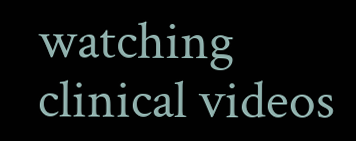watching clinical videos